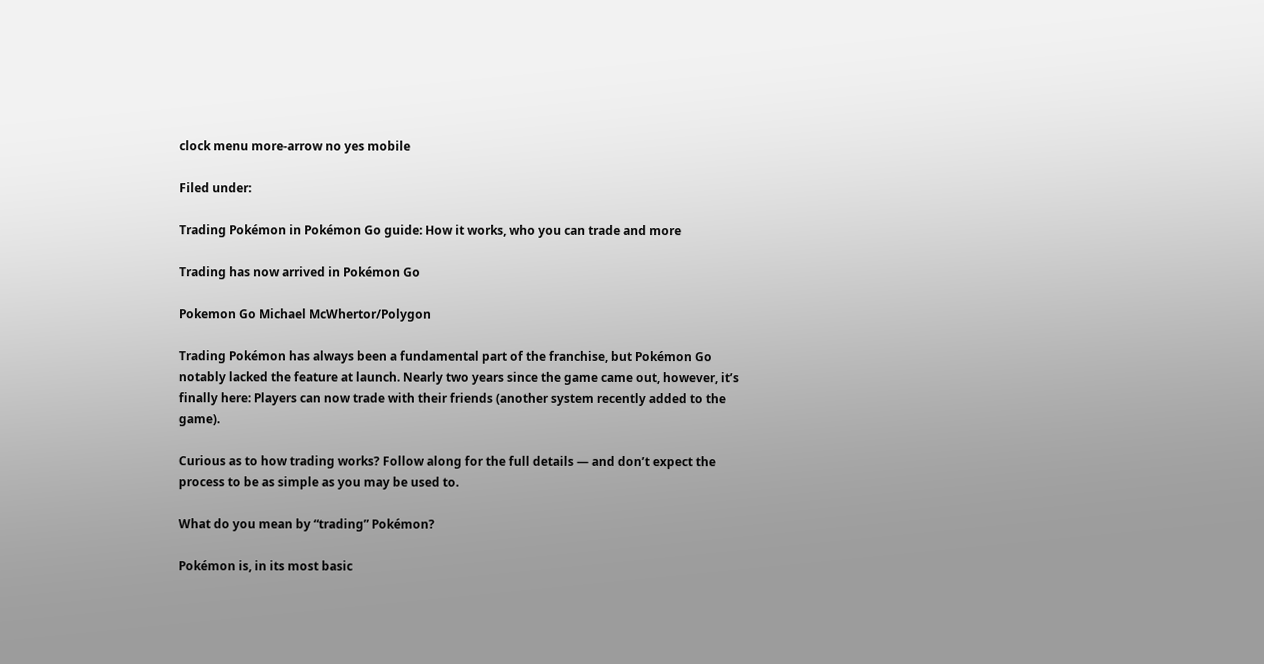clock menu more-arrow no yes mobile

Filed under:

Trading Pokémon in Pokémon Go guide: How it works, who you can trade and more

Trading has now arrived in Pokémon Go

Pokemon Go Michael McWhertor/Polygon

Trading Pokémon has always been a fundamental part of the franchise, but Pokémon Go notably lacked the feature at launch. Nearly two years since the game came out, however, it’s finally here: Players can now trade with their friends (another system recently added to the game).

Curious as to how trading works? Follow along for the full details — and don’t expect the process to be as simple as you may be used to.

What do you mean by “trading” Pokémon?

Pokémon is, in its most basic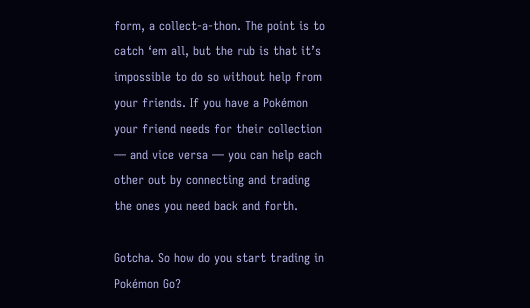form, a collect-a-thon. The point is to catch ‘em all, but the rub is that it’s impossible to do so without help from your friends. If you have a Pokémon your friend needs for their collection — and vice versa — you can help each other out by connecting and trading the ones you need back and forth.

Gotcha. So how do you start trading in Pokémon Go?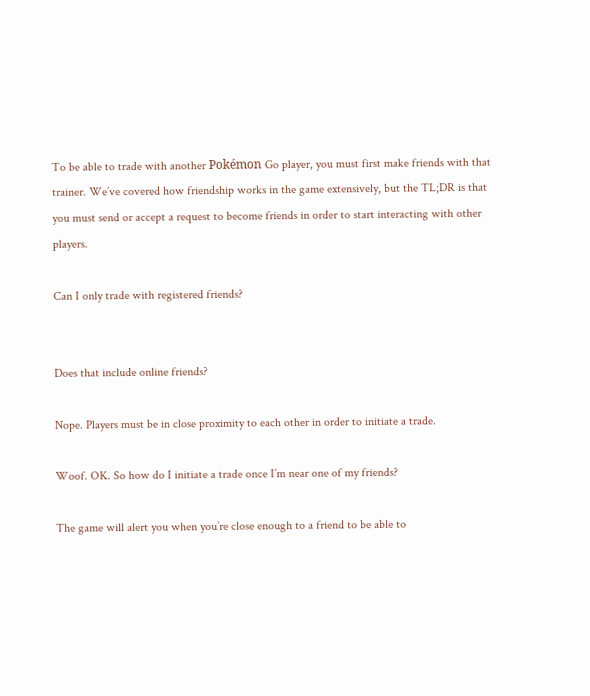To be able to trade with another Pokémon Go player, you must first make friends with that trainer. We’ve covered how friendship works in the game extensively, but the TL;DR is that you must send or accept a request to become friends in order to start interacting with other players.

Can I only trade with registered friends?


Does that include online friends?

Nope. Players must be in close proximity to each other in order to initiate a trade.

Woof. OK. So how do I initiate a trade once I’m near one of my friends?

The game will alert you when you’re close enough to a friend to be able to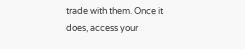trade with them. Once it does, access your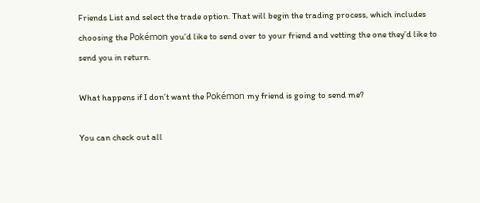Friends List and select the trade option. That will begin the trading process, which includes choosing the Pokémon you’d like to send over to your friend and vetting the one they’d like to send you in return.

What happens if I don’t want the Pokémon my friend is going to send me?

You can check out all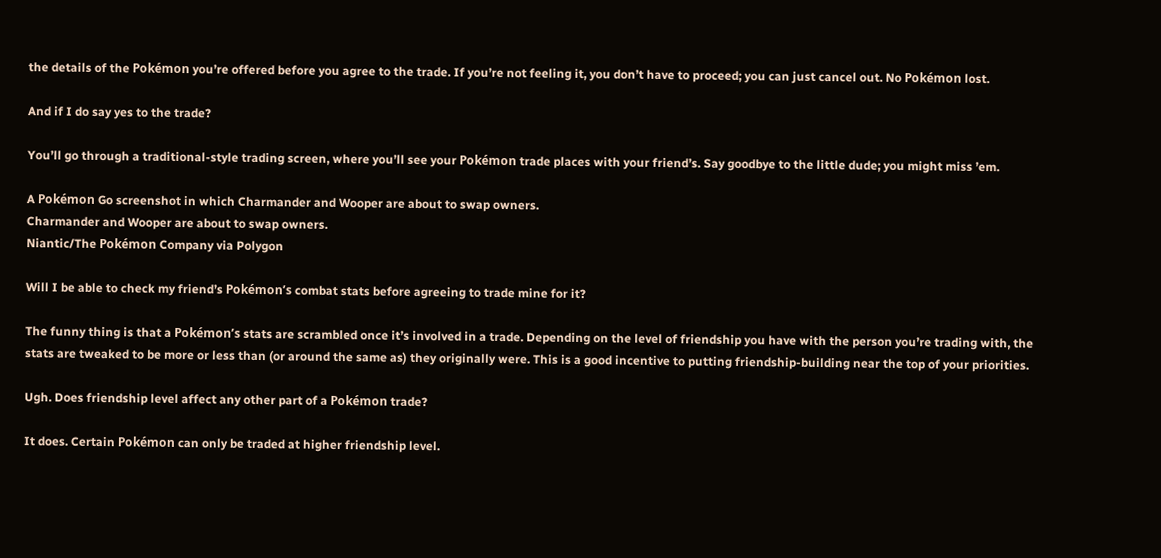the details of the Pokémon you’re offered before you agree to the trade. If you’re not feeling it, you don’t have to proceed; you can just cancel out. No Pokémon lost.

And if I do say yes to the trade?

You’ll go through a traditional-style trading screen, where you’ll see your Pokémon trade places with your friend’s. Say goodbye to the little dude; you might miss ’em.

A Pokémon Go screenshot in which Charmander and Wooper are about to swap owners.
Charmander and Wooper are about to swap owners.
Niantic/The Pokémon Company via Polygon

Will I be able to check my friend’s Pokémon’s combat stats before agreeing to trade mine for it?

The funny thing is that a Pokémon’s stats are scrambled once it’s involved in a trade. Depending on the level of friendship you have with the person you’re trading with, the stats are tweaked to be more or less than (or around the same as) they originally were. This is a good incentive to putting friendship-building near the top of your priorities.

Ugh. Does friendship level affect any other part of a Pokémon trade?

It does. Certain Pokémon can only be traded at higher friendship level.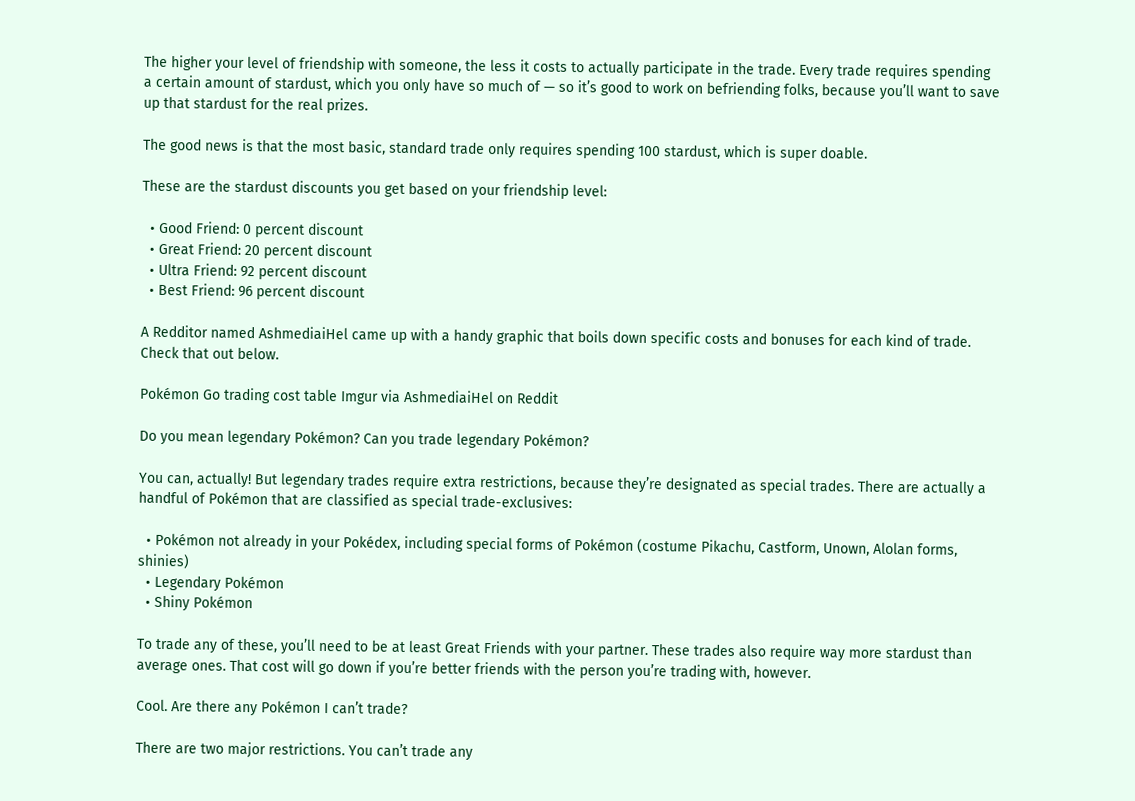The higher your level of friendship with someone, the less it costs to actually participate in the trade. Every trade requires spending a certain amount of stardust, which you only have so much of — so it’s good to work on befriending folks, because you’ll want to save up that stardust for the real prizes.

The good news is that the most basic, standard trade only requires spending 100 stardust, which is super doable.

These are the stardust discounts you get based on your friendship level:

  • Good Friend: 0 percent discount
  • Great Friend: 20 percent discount
  • Ultra Friend: 92 percent discount
  • Best Friend: 96 percent discount

A Redditor named AshmediaiHel came up with a handy graphic that boils down specific costs and bonuses for each kind of trade. Check that out below.

Pokémon Go trading cost table Imgur via AshmediaiHel on Reddit

Do you mean legendary Pokémon? Can you trade legendary Pokémon?

You can, actually! But legendary trades require extra restrictions, because they’re designated as special trades. There are actually a handful of Pokémon that are classified as special trade-exclusives:

  • Pokémon not already in your Pokédex, including special forms of Pokémon (costume Pikachu, Castform, Unown, Alolan forms, shinies)
  • Legendary Pokémon
  • Shiny Pokémon

To trade any of these, you’ll need to be at least Great Friends with your partner. These trades also require way more stardust than average ones. That cost will go down if you’re better friends with the person you’re trading with, however.

Cool. Are there any Pokémon I can’t trade?

There are two major restrictions. You can’t trade any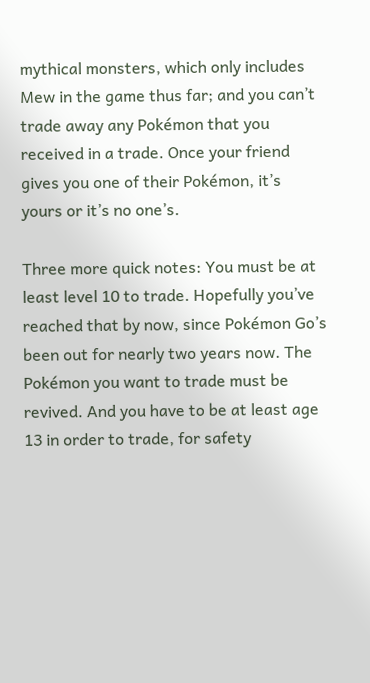mythical monsters, which only includes Mew in the game thus far; and you can’t trade away any Pokémon that you received in a trade. Once your friend gives you one of their Pokémon, it’s yours or it’s no one’s.

Three more quick notes: You must be at least level 10 to trade. Hopefully you’ve reached that by now, since Pokémon Go’s been out for nearly two years now. The Pokémon you want to trade must be revived. And you have to be at least age 13 in order to trade, for safety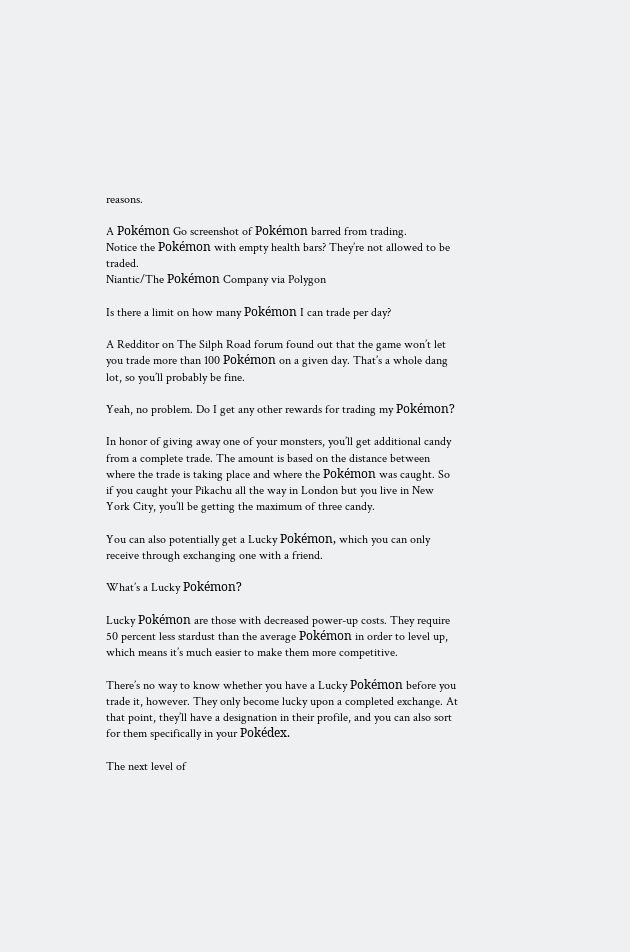reasons.

A Pokémon Go screenshot of Pokémon barred from trading.
Notice the Pokémon with empty health bars? They’re not allowed to be traded.
Niantic/The Pokémon Company via Polygon

Is there a limit on how many Pokémon I can trade per day?

A Redditor on The Silph Road forum found out that the game won’t let you trade more than 100 Pokémon on a given day. That’s a whole dang lot, so you’ll probably be fine.

Yeah, no problem. Do I get any other rewards for trading my Pokémon?

In honor of giving away one of your monsters, you’ll get additional candy from a complete trade. The amount is based on the distance between where the trade is taking place and where the Pokémon was caught. So if you caught your Pikachu all the way in London but you live in New York City, you’ll be getting the maximum of three candy.

You can also potentially get a Lucky Pokémon, which you can only receive through exchanging one with a friend.

What’s a Lucky Pokémon?

Lucky Pokémon are those with decreased power-up costs. They require 50 percent less stardust than the average Pokémon in order to level up, which means it’s much easier to make them more competitive.

There’s no way to know whether you have a Lucky Pokémon before you trade it, however. They only become lucky upon a completed exchange. At that point, they’ll have a designation in their profile, and you can also sort for them specifically in your Pokédex.

The next level of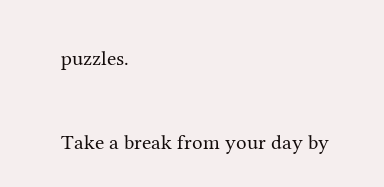puzzles.

Take a break from your day by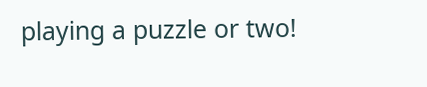playing a puzzle or two!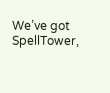We’ve got SpellTower,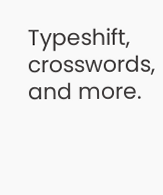Typeshift, crosswords, and more.